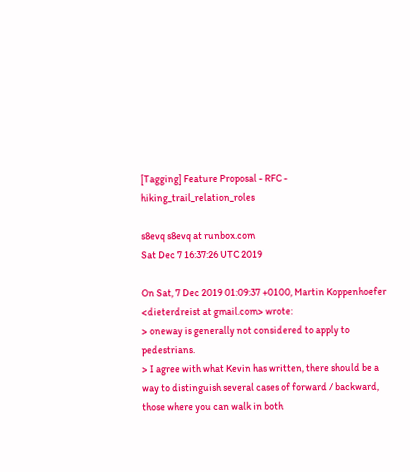[Tagging] Feature Proposal - RFC - hiking_trail_relation_roles

s8evq s8evq at runbox.com
Sat Dec 7 16:37:26 UTC 2019

On Sat, 7 Dec 2019 01:09:37 +0100, Martin Koppenhoefer <dieterdreist at gmail.com> wrote:
> oneway is generally not considered to apply to pedestrians.
> I agree with what Kevin has written, there should be a way to distinguish several cases of forward / backward, those where you can walk in both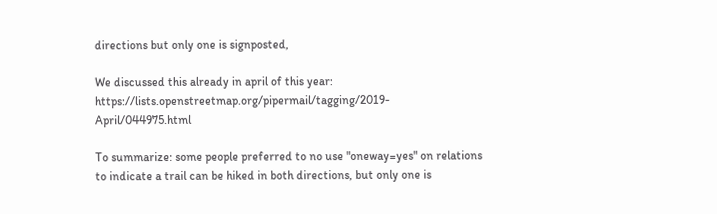directions but only one is signposted,

We discussed this already in april of this year: https://lists.openstreetmap.org/pipermail/tagging/2019-April/044975.html

To summarize: some people preferred to no use "oneway=yes" on relations to indicate a trail can be hiked in both directions, but only one is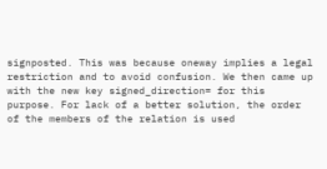signposted. This was because oneway implies a legal restriction and to avoid confusion. We then came up with the new key signed_direction= for this purpose. For lack of a better solution, the order of the members of the relation is used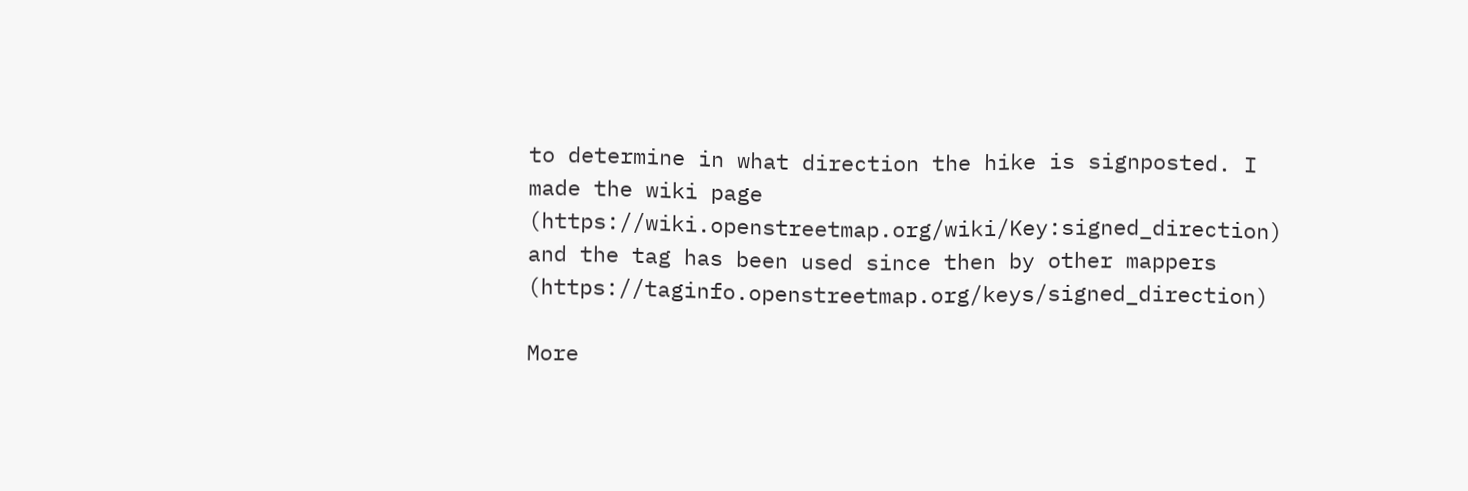to determine in what direction the hike is signposted. I made the wiki page  (https://wiki.openstreetmap.org/wiki/Key:signed_direction) and the tag has been used since then by other mappers (https://taginfo.openstreetmap.org/keys/signed_direction)

More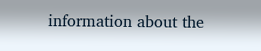information about the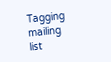Tagging mailing list